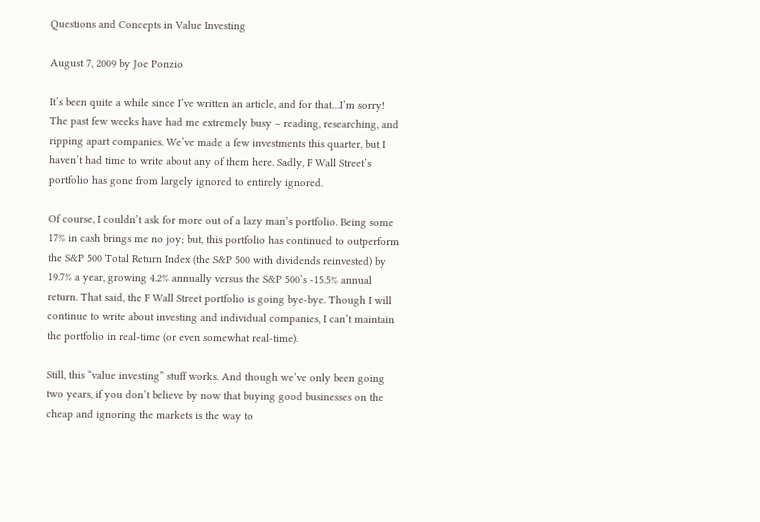Questions and Concepts in Value Investing

August 7, 2009 by Joe Ponzio

It’s been quite a while since I’ve written an article, and for that…I’m sorry! The past few weeks have had me extremely busy – reading, researching, and ripping apart companies. We’ve made a few investments this quarter, but I haven’t had time to write about any of them here. Sadly, F Wall Street’s portfolio has gone from largely ignored to entirely ignored.

Of course, I couldn’t ask for more out of a lazy man’s portfolio. Being some 17% in cash brings me no joy; but, this portfolio has continued to outperform the S&P 500 Total Return Index (the S&P 500 with dividends reinvested) by 19.7% a year, growing 4.2% annually versus the S&P 500’s -15.5% annual return. That said, the F Wall Street portfolio is going bye-bye. Though I will continue to write about investing and individual companies, I can’t maintain the portfolio in real-time (or even somewhat real-time).

Still, this “value investing” stuff works. And though we’ve only been going two years, if you don’t believe by now that buying good businesses on the cheap and ignoring the markets is the way to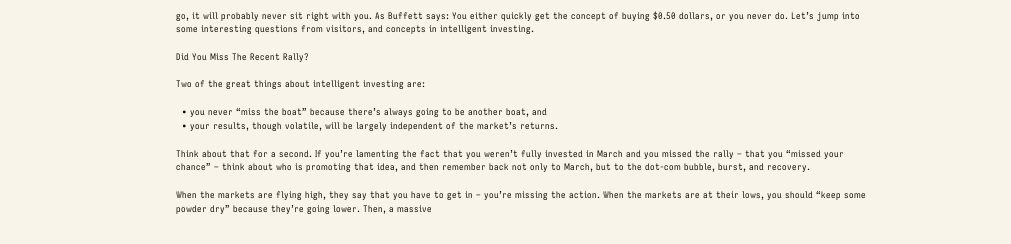go, it will probably never sit right with you. As Buffett says: You either quickly get the concept of buying $0.50 dollars, or you never do. Let’s jump into some interesting questions from visitors, and concepts in intelligent investing.

Did You Miss The Recent Rally?

Two of the great things about intelligent investing are:

  • you never “miss the boat” because there’s always going to be another boat, and
  • your results, though volatile, will be largely independent of the market’s returns.

Think about that for a second. If you’re lamenting the fact that you weren’t fully invested in March and you missed the rally – that you “missed your chance” – think about who is promoting that idea, and then remember back not only to March, but to the dot-com bubble, burst, and recovery.

When the markets are flying high, they say that you have to get in – you’re missing the action. When the markets are at their lows, you should “keep some powder dry” because they’re going lower. Then, a massive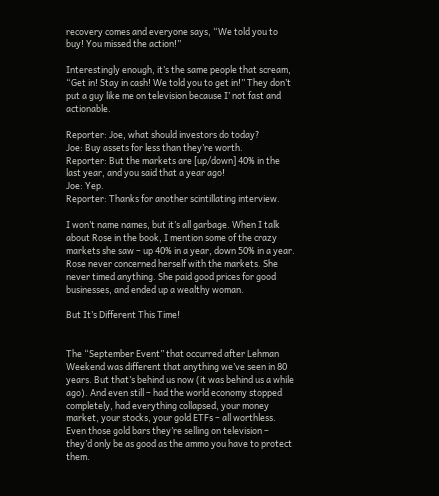recovery comes and everyone says, “We told you to buy! You missed the action!”

Interestingly enough, it’s the same people that scream, “Get in! Stay in cash! We told you to get in!” They don’t put a guy like me on television because I’ not fast and actionable.

Reporter: Joe, what should investors do today?
Joe: Buy assets for less than they’re worth.
Reporter: But the markets are [up/down] 40% in the last year, and you said that a year ago!
Joe: Yep.
Reporter: Thanks for another scintillating interview.

I won’t name names, but it’s all garbage. When I talk about Rose in the book, I mention some of the crazy markets she saw – up 40% in a year, down 50% in a year. Rose never concerned herself with the markets. She never timed anything. She paid good prices for good businesses, and ended up a wealthy woman.

But It’s Different This Time!


The “September Event” that occurred after Lehman Weekend was different that anything we’ve seen in 80 years. But that’s behind us now (it was behind us a while ago). And even still – had the world economy stopped completely, had everything collapsed, your money market, your stocks, your gold ETFs – all worthless. Even those gold bars they’re selling on television – they’d only be as good as the ammo you have to protect them.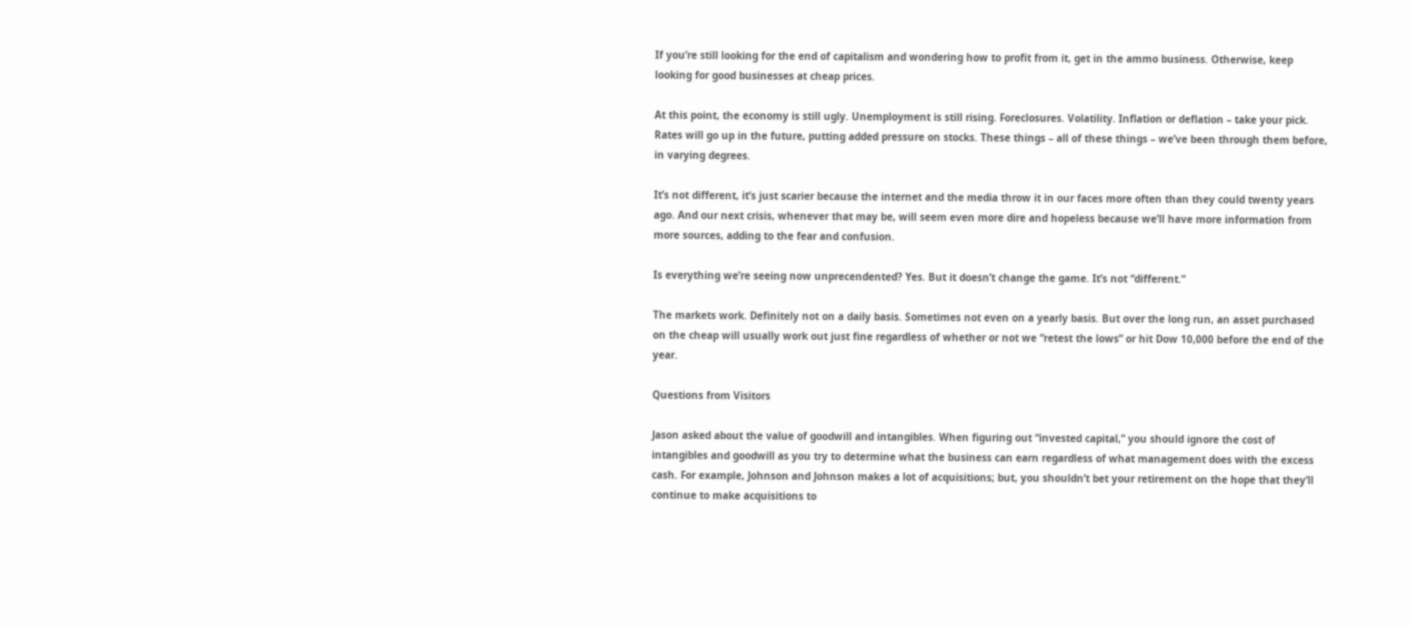If you’re still looking for the end of capitalism and wondering how to profit from it, get in the ammo business. Otherwise, keep looking for good businesses at cheap prices.

At this point, the economy is still ugly. Unemployment is still rising. Foreclosures. Volatility. Inflation or deflation – take your pick. Rates will go up in the future, putting added pressure on stocks. These things – all of these things – we’ve been through them before, in varying degrees.

It’s not different, it’s just scarier because the internet and the media throw it in our faces more often than they could twenty years ago. And our next crisis, whenever that may be, will seem even more dire and hopeless because we’ll have more information from more sources, adding to the fear and confusion.

Is everything we’re seeing now unprecendented? Yes. But it doesn’t change the game. It’s not “different.”

The markets work. Definitely not on a daily basis. Sometimes not even on a yearly basis. But over the long run, an asset purchased on the cheap will usually work out just fine regardless of whether or not we “retest the lows” or hit Dow 10,000 before the end of the year.

Questions from Visitors

Jason asked about the value of goodwill and intangibles. When figuring out “invested capital,” you should ignore the cost of intangibles and goodwill as you try to determine what the business can earn regardless of what management does with the excess cash. For example, Johnson and Johnson makes a lot of acquisitions; but, you shouldn’t bet your retirement on the hope that they’ll continue to make acquisitions to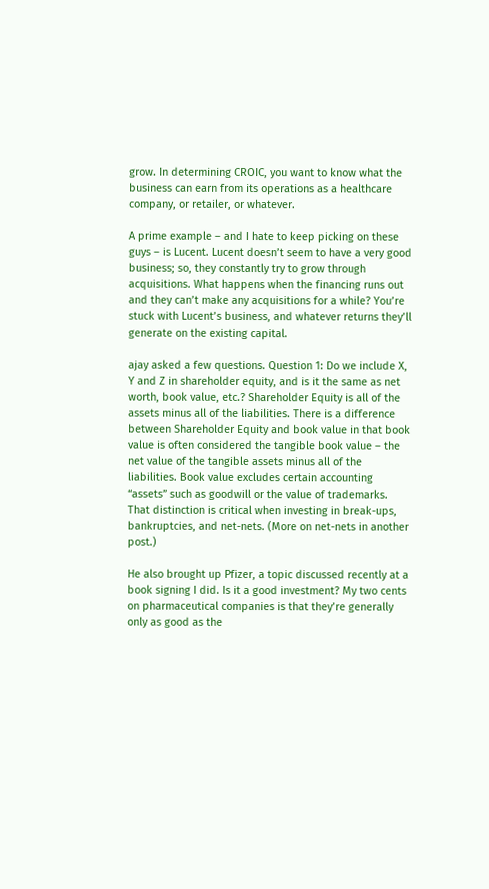grow. In determining CROIC, you want to know what the business can earn from its operations as a healthcare company, or retailer, or whatever.

A prime example – and I hate to keep picking on these guys – is Lucent. Lucent doesn’t seem to have a very good business; so, they constantly try to grow through acquisitions. What happens when the financing runs out and they can’t make any acquisitions for a while? You’re stuck with Lucent’s business, and whatever returns they’ll generate on the existing capital.

ajay asked a few questions. Question 1: Do we include X, Y and Z in shareholder equity, and is it the same as net worth, book value, etc.? Shareholder Equity is all of the assets minus all of the liabilities. There is a difference between Shareholder Equity and book value in that book value is often considered the tangible book value – the net value of the tangible assets minus all of the liabilities. Book value excludes certain accounting “assets” such as goodwill or the value of trademarks. That distinction is critical when investing in break-ups, bankruptcies, and net-nets. (More on net-nets in another post.)

He also brought up Pfizer, a topic discussed recently at a book signing I did. Is it a good investment? My two cents on pharmaceutical companies is that they’re generally only as good as the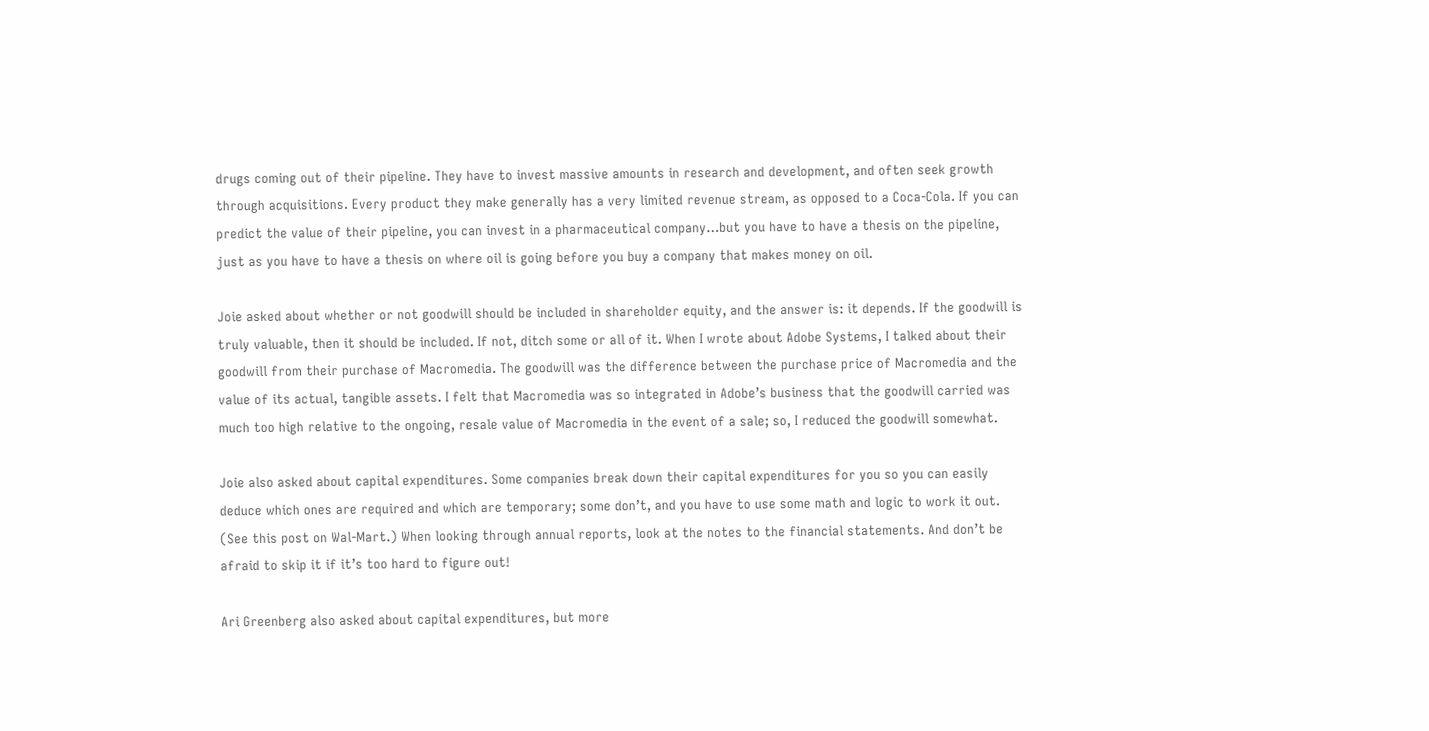drugs coming out of their pipeline. They have to invest massive amounts in research and development, and often seek growth through acquisitions. Every product they make generally has a very limited revenue stream, as opposed to a Coca-Cola. If you can predict the value of their pipeline, you can invest in a pharmaceutical company…but you have to have a thesis on the pipeline, just as you have to have a thesis on where oil is going before you buy a company that makes money on oil.

Joie asked about whether or not goodwill should be included in shareholder equity, and the answer is: it depends. If the goodwill is truly valuable, then it should be included. If not, ditch some or all of it. When I wrote about Adobe Systems, I talked about their goodwill from their purchase of Macromedia. The goodwill was the difference between the purchase price of Macromedia and the value of its actual, tangible assets. I felt that Macromedia was so integrated in Adobe’s business that the goodwill carried was much too high relative to the ongoing, resale value of Macromedia in the event of a sale; so, I reduced the goodwill somewhat.

Joie also asked about capital expenditures. Some companies break down their capital expenditures for you so you can easily deduce which ones are required and which are temporary; some don’t, and you have to use some math and logic to work it out. (See this post on Wal-Mart.) When looking through annual reports, look at the notes to the financial statements. And don’t be afraid to skip it if it’s too hard to figure out!

Ari Greenberg also asked about capital expenditures, but more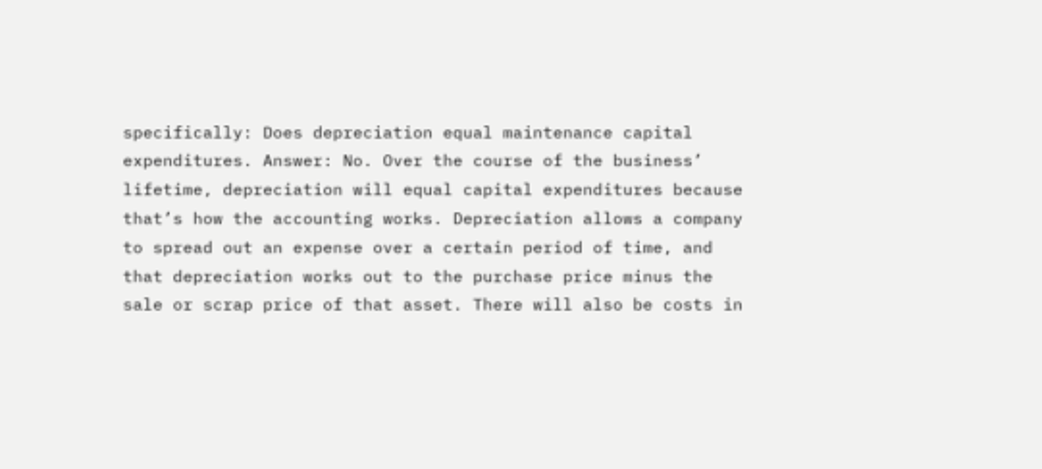specifically: Does depreciation equal maintenance capital expenditures. Answer: No. Over the course of the business’ lifetime, depreciation will equal capital expenditures because that’s how the accounting works. Depreciation allows a company to spread out an expense over a certain period of time, and that depreciation works out to the purchase price minus the sale or scrap price of that asset. There will also be costs in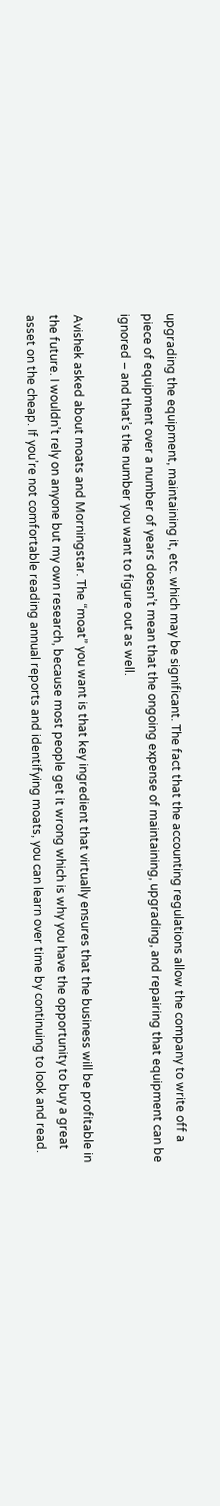upgrading the equipment, maintaining it, etc. which may be significant. The fact that the accounting regulations allow the company to write off a piece of equipment over a number of years doesn’t mean that the ongoing expense of maintaining, upgrading, and repairing that equipment can be ignored – and that’s the number you want to figure out as well.

Avishek asked about moats and Morningstar. The “moat” you want is that key ingredient that virtually ensures that the business will be profitable in the future. I wouldn’t rely on anyone but my own research, because most people get it wrong which is why you have the opportunity to buy a great asset on the cheap. If you’re not comfortable reading annual reports and identifying moats, you can learn over time by continuing to look and read.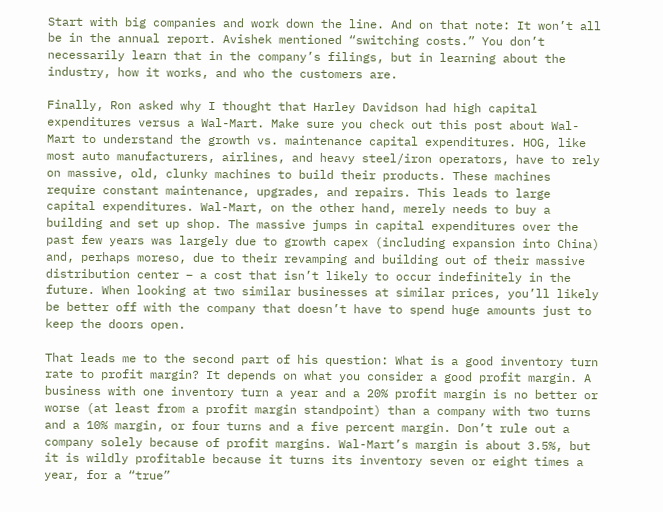Start with big companies and work down the line. And on that note: It won’t all be in the annual report. Avishek mentioned “switching costs.” You don’t necessarily learn that in the company’s filings, but in learning about the industry, how it works, and who the customers are.

Finally, Ron asked why I thought that Harley Davidson had high capital expenditures versus a Wal-Mart. Make sure you check out this post about Wal-Mart to understand the growth vs. maintenance capital expenditures. HOG, like most auto manufacturers, airlines, and heavy steel/iron operators, have to rely on massive, old, clunky machines to build their products. These machines require constant maintenance, upgrades, and repairs. This leads to large capital expenditures. Wal-Mart, on the other hand, merely needs to buy a building and set up shop. The massive jumps in capital expenditures over the past few years was largely due to growth capex (including expansion into China) and, perhaps moreso, due to their revamping and building out of their massive distribution center – a cost that isn’t likely to occur indefinitely in the future. When looking at two similar businesses at similar prices, you’ll likely be better off with the company that doesn’t have to spend huge amounts just to keep the doors open.

That leads me to the second part of his question: What is a good inventory turn rate to profit margin? It depends on what you consider a good profit margin. A business with one inventory turn a year and a 20% profit margin is no better or worse (at least from a profit margin standpoint) than a company with two turns and a 10% margin, or four turns and a five percent margin. Don’t rule out a company solely because of profit margins. Wal-Mart’s margin is about 3.5%, but it is wildly profitable because it turns its inventory seven or eight times a year, for a “true”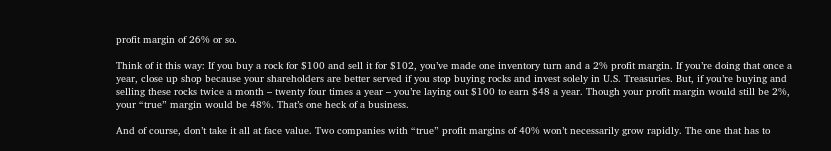profit margin of 26% or so.

Think of it this way: If you buy a rock for $100 and sell it for $102, you’ve made one inventory turn and a 2% profit margin. If you’re doing that once a year, close up shop because your shareholders are better served if you stop buying rocks and invest solely in U.S. Treasuries. But, if you’re buying and selling these rocks twice a month – twenty four times a year – you’re laying out $100 to earn $48 a year. Though your profit margin would still be 2%, your “true” margin would be 48%. That’s one heck of a business.

And of course, don’t take it all at face value. Two companies with “true” profit margins of 40% won’t necessarily grow rapidly. The one that has to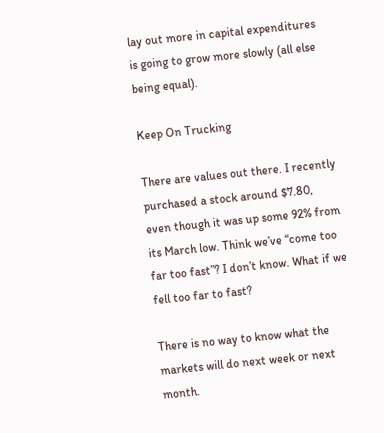lay out more in capital expenditures is going to grow more slowly (all else being equal).

Keep On Trucking

There are values out there. I recently purchased a stock around $7.80, even though it was up some 92% from its March low. Think we’ve “come too far too fast”? I don’t know. What if we fell too far to fast?

There is no way to know what the markets will do next week or next month.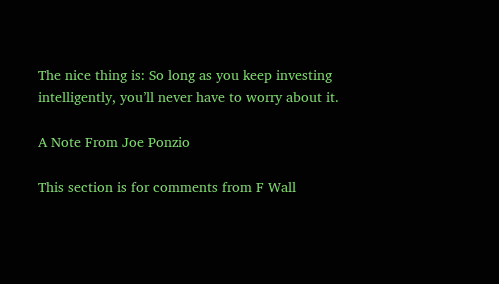The nice thing is: So long as you keep investing intelligently, you’ll never have to worry about it.

A Note From Joe Ponzio

This section is for comments from F Wall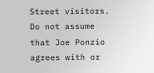Street visitors. Do not assume that Joe Ponzio agrees with or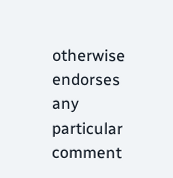otherwise endorses any particular comment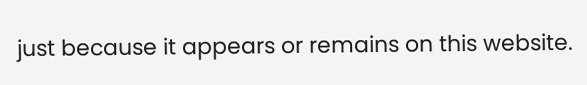just because it appears or remains on this website.